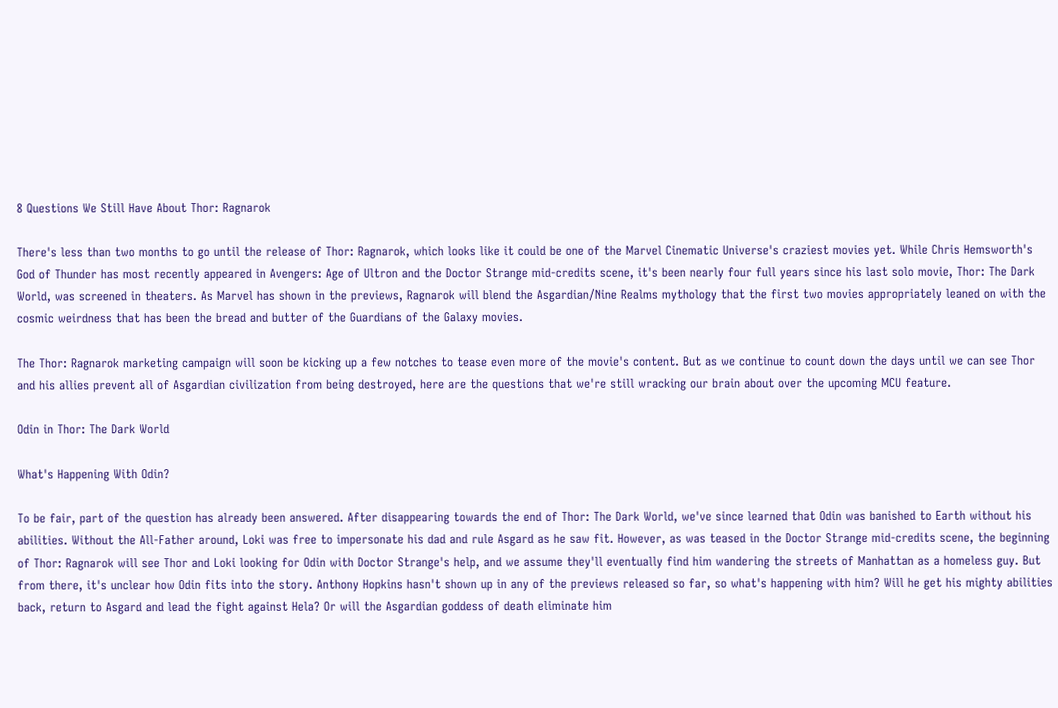8 Questions We Still Have About Thor: Ragnarok

There's less than two months to go until the release of Thor: Ragnarok, which looks like it could be one of the Marvel Cinematic Universe's craziest movies yet. While Chris Hemsworth's God of Thunder has most recently appeared in Avengers: Age of Ultron and the Doctor Strange mid-credits scene, it's been nearly four full years since his last solo movie, Thor: The Dark World, was screened in theaters. As Marvel has shown in the previews, Ragnarok will blend the Asgardian/Nine Realms mythology that the first two movies appropriately leaned on with the cosmic weirdness that has been the bread and butter of the Guardians of the Galaxy movies.

The Thor: Ragnarok marketing campaign will soon be kicking up a few notches to tease even more of the movie's content. But as we continue to count down the days until we can see Thor and his allies prevent all of Asgardian civilization from being destroyed, here are the questions that we're still wracking our brain about over the upcoming MCU feature.

Odin in Thor: The Dark World

What's Happening With Odin?

To be fair, part of the question has already been answered. After disappearing towards the end of Thor: The Dark World, we've since learned that Odin was banished to Earth without his abilities. Without the All-Father around, Loki was free to impersonate his dad and rule Asgard as he saw fit. However, as was teased in the Doctor Strange mid-credits scene, the beginning of Thor: Ragnarok will see Thor and Loki looking for Odin with Doctor Strange's help, and we assume they'll eventually find him wandering the streets of Manhattan as a homeless guy. But from there, it's unclear how Odin fits into the story. Anthony Hopkins hasn't shown up in any of the previews released so far, so what's happening with him? Will he get his mighty abilities back, return to Asgard and lead the fight against Hela? Or will the Asgardian goddess of death eliminate him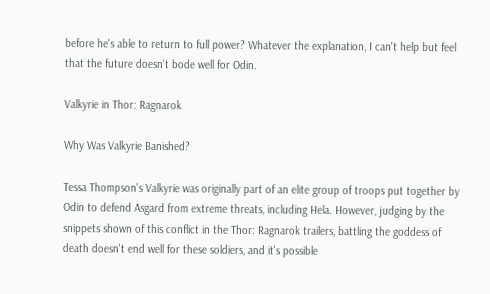before he's able to return to full power? Whatever the explanation, I can't help but feel that the future doesn't bode well for Odin.

Valkyrie in Thor: Ragnarok

Why Was Valkyrie Banished?

Tessa Thompson's Valkyrie was originally part of an elite group of troops put together by Odin to defend Asgard from extreme threats, including Hela. However, judging by the snippets shown of this conflict in the Thor: Ragnarok trailers, battling the goddess of death doesn't end well for these soldiers, and it's possible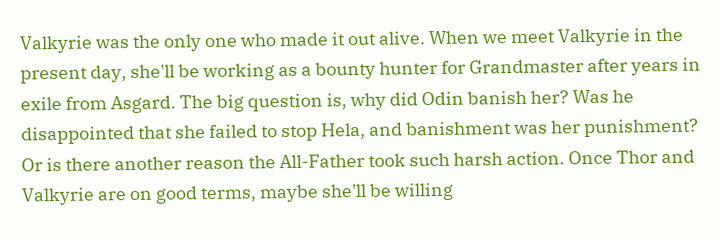Valkyrie was the only one who made it out alive. When we meet Valkyrie in the present day, she'll be working as a bounty hunter for Grandmaster after years in exile from Asgard. The big question is, why did Odin banish her? Was he disappointed that she failed to stop Hela, and banishment was her punishment? Or is there another reason the All-Father took such harsh action. Once Thor and Valkyrie are on good terms, maybe she'll be willing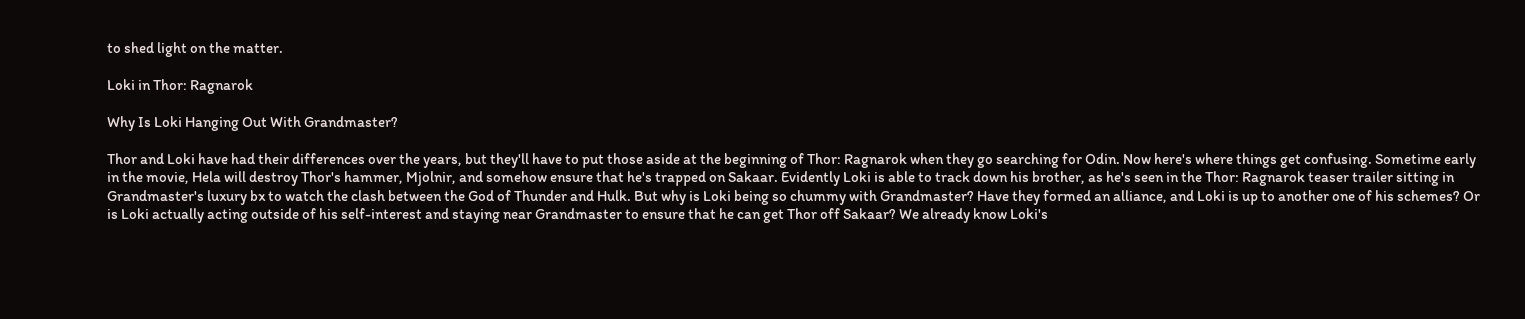to shed light on the matter.

Loki in Thor: Ragnarok

Why Is Loki Hanging Out With Grandmaster?

Thor and Loki have had their differences over the years, but they'll have to put those aside at the beginning of Thor: Ragnarok when they go searching for Odin. Now here's where things get confusing. Sometime early in the movie, Hela will destroy Thor's hammer, Mjolnir, and somehow ensure that he's trapped on Sakaar. Evidently Loki is able to track down his brother, as he's seen in the Thor: Ragnarok teaser trailer sitting in Grandmaster's luxury bx to watch the clash between the God of Thunder and Hulk. But why is Loki being so chummy with Grandmaster? Have they formed an alliance, and Loki is up to another one of his schemes? Or is Loki actually acting outside of his self-interest and staying near Grandmaster to ensure that he can get Thor off Sakaar? We already know Loki's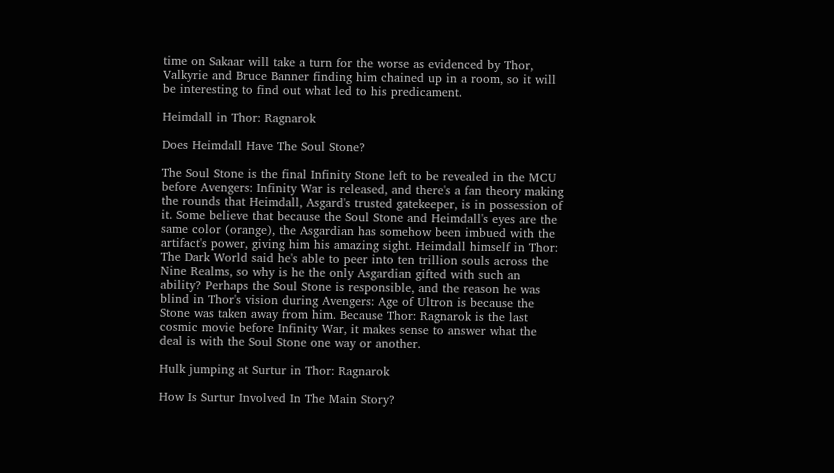time on Sakaar will take a turn for the worse as evidenced by Thor, Valkyrie and Bruce Banner finding him chained up in a room, so it will be interesting to find out what led to his predicament.

Heimdall in Thor: Ragnarok

Does Heimdall Have The Soul Stone?

The Soul Stone is the final Infinity Stone left to be revealed in the MCU before Avengers: Infinity War is released, and there's a fan theory making the rounds that Heimdall, Asgard's trusted gatekeeper, is in possession of it. Some believe that because the Soul Stone and Heimdall's eyes are the same color (orange), the Asgardian has somehow been imbued with the artifact's power, giving him his amazing sight. Heimdall himself in Thor: The Dark World said he's able to peer into ten trillion souls across the Nine Realms, so why is he the only Asgardian gifted with such an ability? Perhaps the Soul Stone is responsible, and the reason he was blind in Thor's vision during Avengers: Age of Ultron is because the Stone was taken away from him. Because Thor: Ragnarok is the last cosmic movie before Infinity War, it makes sense to answer what the deal is with the Soul Stone one way or another.

Hulk jumping at Surtur in Thor: Ragnarok

How Is Surtur Involved In The Main Story?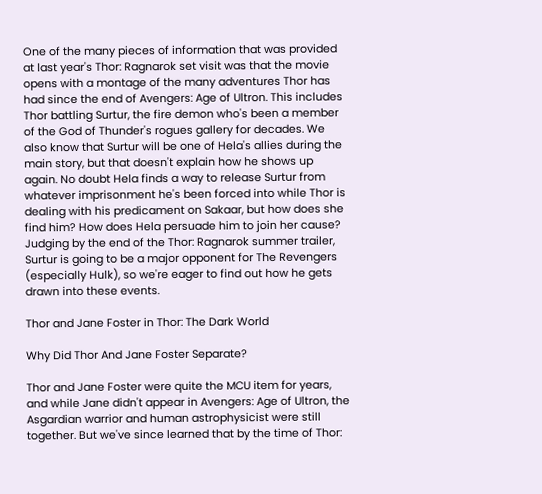One of the many pieces of information that was provided at last year's Thor: Ragnarok set visit was that the movie opens with a montage of the many adventures Thor has had since the end of Avengers: Age of Ultron. This includes Thor battling Surtur, the fire demon who's been a member of the God of Thunder's rogues gallery for decades. We also know that Surtur will be one of Hela's allies during the main story, but that doesn't explain how he shows up again. No doubt Hela finds a way to release Surtur from whatever imprisonment he's been forced into while Thor is dealing with his predicament on Sakaar, but how does she find him? How does Hela persuade him to join her cause? Judging by the end of the Thor: Ragnarok summer trailer, Surtur is going to be a major opponent for The Revengers (especially Hulk), so we're eager to find out how he gets drawn into these events.

Thor and Jane Foster in Thor: The Dark World

Why Did Thor And Jane Foster Separate?

Thor and Jane Foster were quite the MCU item for years, and while Jane didn't appear in Avengers: Age of Ultron, the Asgardian warrior and human astrophysicist were still together. But we've since learned that by the time of Thor: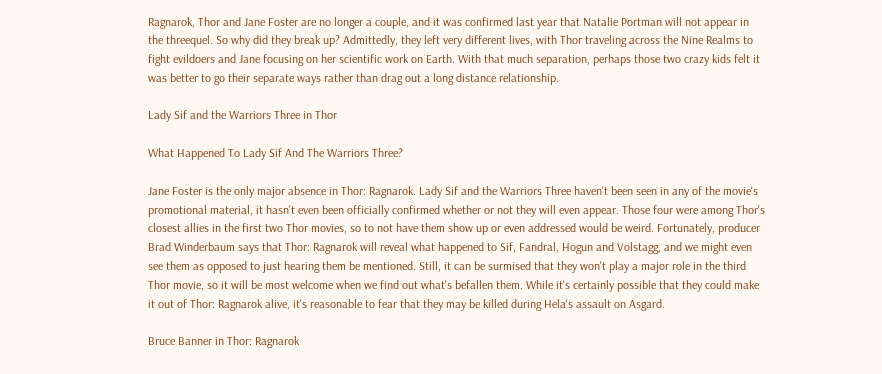Ragnarok, Thor and Jane Foster are no longer a couple, and it was confirmed last year that Natalie Portman will not appear in the threequel. So why did they break up? Admittedly, they left very different lives, with Thor traveling across the Nine Realms to fight evildoers and Jane focusing on her scientific work on Earth. With that much separation, perhaps those two crazy kids felt it was better to go their separate ways rather than drag out a long distance relationship.

Lady Sif and the Warriors Three in Thor

What Happened To Lady Sif And The Warriors Three?

Jane Foster is the only major absence in Thor: Ragnarok. Lady Sif and the Warriors Three haven't been seen in any of the movie's promotional material, it hasn't even been officially confirmed whether or not they will even appear. Those four were among Thor's closest allies in the first two Thor movies, so to not have them show up or even addressed would be weird. Fortunately, producer Brad Winderbaum says that Thor: Ragnarok will reveal what happened to Sif, Fandral, Hogun and Volstagg, and we might even see them as opposed to just hearing them be mentioned. Still, it can be surmised that they won't play a major role in the third Thor movie, so it will be most welcome when we find out what's befallen them. While it's certainly possible that they could make it out of Thor: Ragnarok alive, it's reasonable to fear that they may be killed during Hela's assault on Asgard.

Bruce Banner in Thor: Ragnarok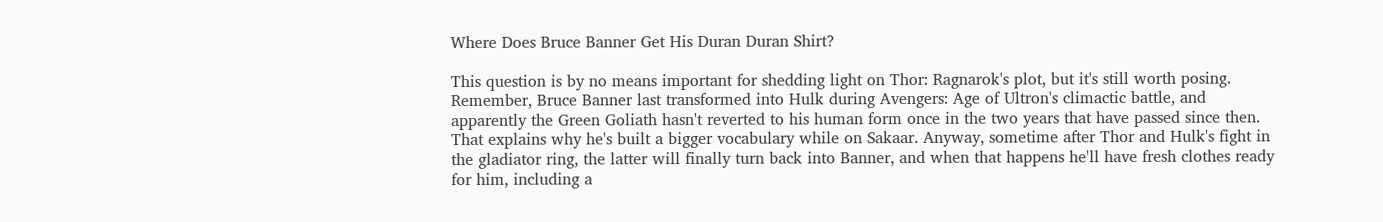Where Does Bruce Banner Get His Duran Duran Shirt?

This question is by no means important for shedding light on Thor: Ragnarok's plot, but it's still worth posing. Remember, Bruce Banner last transformed into Hulk during Avengers: Age of Ultron's climactic battle, and apparently the Green Goliath hasn't reverted to his human form once in the two years that have passed since then. That explains why he's built a bigger vocabulary while on Sakaar. Anyway, sometime after Thor and Hulk's fight in the gladiator ring, the latter will finally turn back into Banner, and when that happens he'll have fresh clothes ready for him, including a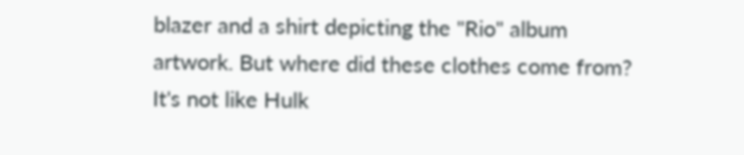blazer and a shirt depicting the "Rio" album artwork. But where did these clothes come from? It's not like Hulk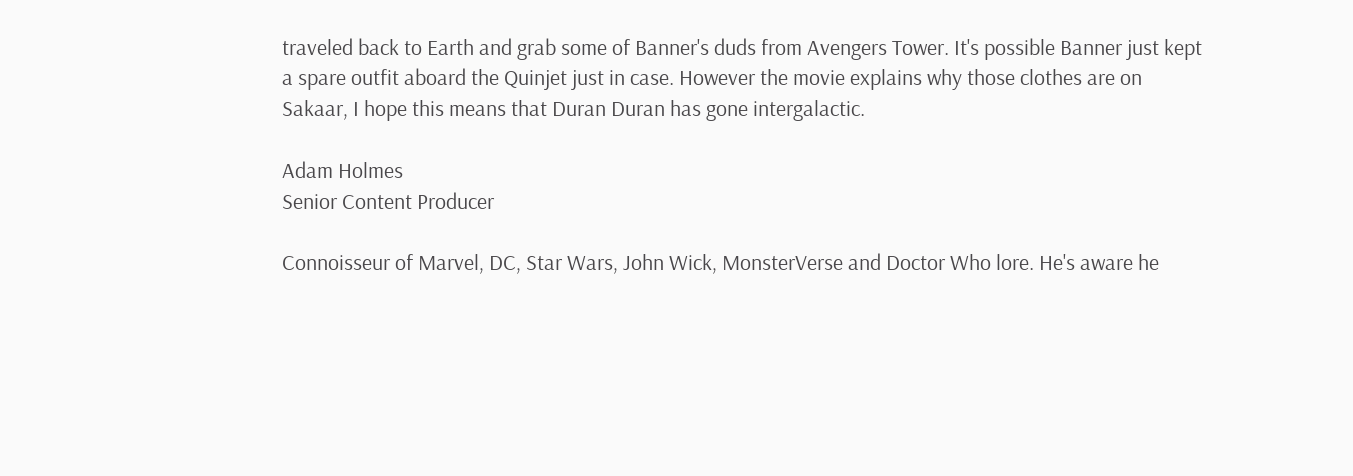traveled back to Earth and grab some of Banner's duds from Avengers Tower. It's possible Banner just kept a spare outfit aboard the Quinjet just in case. However the movie explains why those clothes are on Sakaar, I hope this means that Duran Duran has gone intergalactic.

Adam Holmes
Senior Content Producer

Connoisseur of Marvel, DC, Star Wars, John Wick, MonsterVerse and Doctor Who lore. He's aware he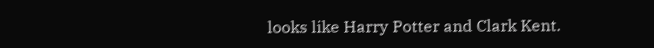looks like Harry Potter and Clark Kent.